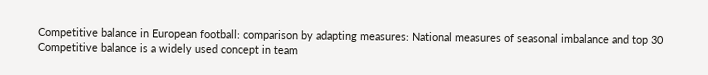Competitive balance in European football: comparison by adapting measures: National measures of seasonal imbalance and top 30
Competitive balance is a widely used concept in team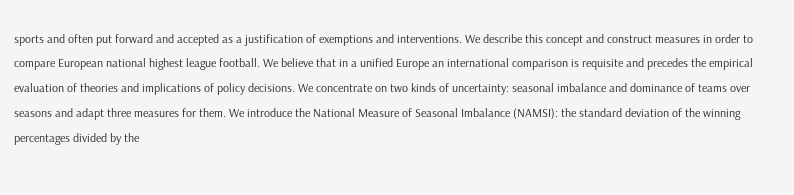sports and often put forward and accepted as a justification of exemptions and interventions. We describe this concept and construct measures in order to compare European national highest league football. We believe that in a unified Europe an international comparison is requisite and precedes the empirical evaluation of theories and implications of policy decisions. We concentrate on two kinds of uncertainty: seasonal imbalance and dominance of teams over seasons and adapt three measures for them. We introduce the National Measure of Seasonal Imbalance (NAMSI): the standard deviation of the winning percentages divided by the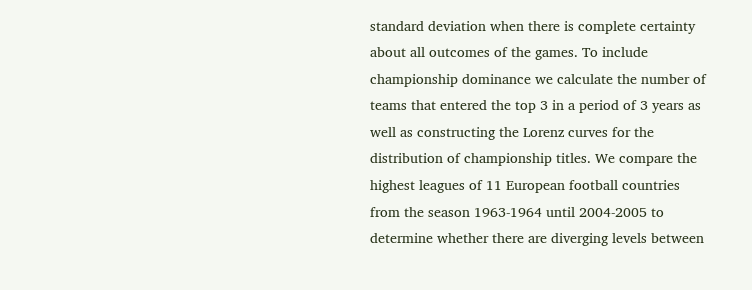standard deviation when there is complete certainty about all outcomes of the games. To include championship dominance we calculate the number of teams that entered the top 3 in a period of 3 years as well as constructing the Lorenz curves for the distribution of championship titles. We compare the highest leagues of 11 European football countries from the season 1963-1964 until 2004-2005 to determine whether there are diverging levels between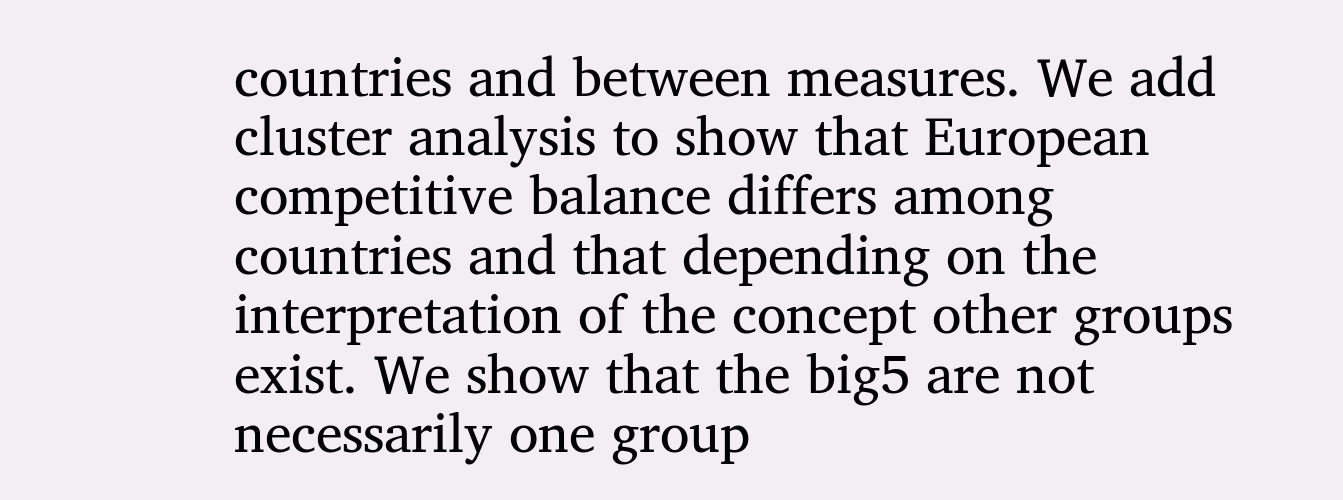countries and between measures. We add cluster analysis to show that European competitive balance differs among countries and that depending on the interpretation of the concept other groups exist. We show that the big5 are not necessarily one group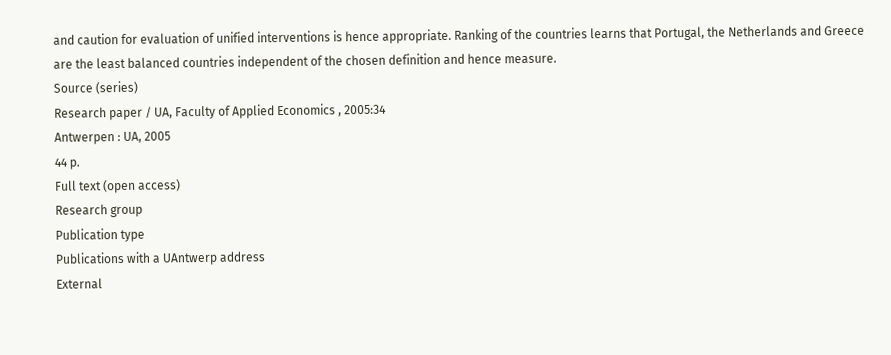and caution for evaluation of unified interventions is hence appropriate. Ranking of the countries learns that Portugal, the Netherlands and Greece are the least balanced countries independent of the chosen definition and hence measure.
Source (series)
Research paper / UA, Faculty of Applied Economics , 2005:34
Antwerpen : UA, 2005
44 p.
Full text (open access)
Research group
Publication type
Publications with a UAntwerp address
External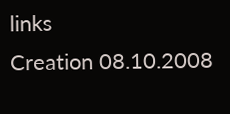links
Creation 08.10.2008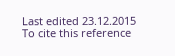Last edited 23.12.2015
To cite this reference